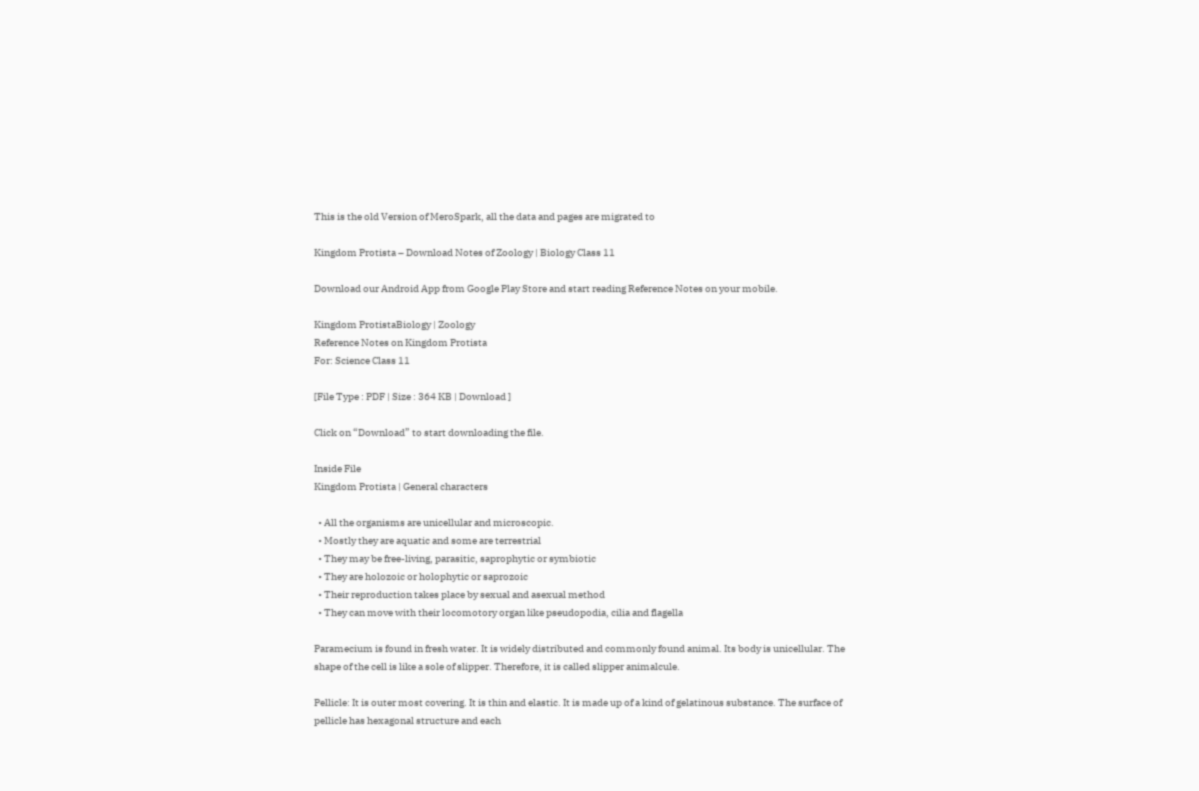This is the old Version of MeroSpark, all the data and pages are migrated to

Kingdom Protista – Download Notes of Zoology | Biology Class 11

Download our Android App from Google Play Store and start reading Reference Notes on your mobile.

Kingdom ProtistaBiology | Zoology
Reference Notes on Kingdom Protista
For: Science Class 11

[File Type : PDF | Size : 364 KB | Download ]

Click on “Download” to start downloading the file.

Inside File
Kingdom Protista | General characters

  • All the organisms are unicellular and microscopic.
  • Mostly they are aquatic and some are terrestrial
  • They may be free-living, parasitic, saprophytic or symbiotic
  • They are holozoic or holophytic or saprozoic
  • Their reproduction takes place by sexual and asexual method
  • They can move with their locomotory organ like pseudopodia, cilia and flagella

Paramecium is found in fresh water. It is widely distributed and commonly found animal. Its body is unicellular. The shape of the cell is like a sole of slipper. Therefore, it is called slipper animalcule.

Pellicle: It is outer most covering. It is thin and elastic. It is made up of a kind of gelatinous substance. The surface of pellicle has hexagonal structure and each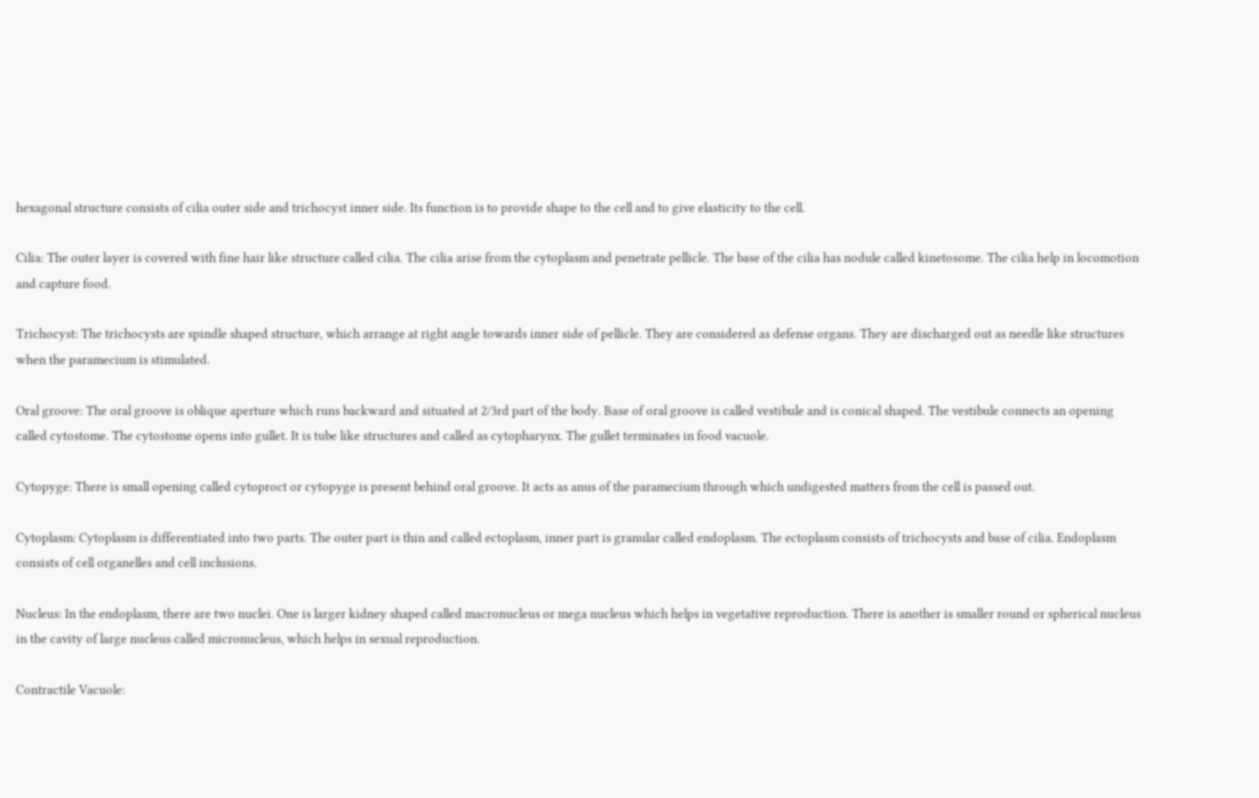hexagonal structure consists of cilia outer side and trichocyst inner side. Its function is to provide shape to the cell and to give elasticity to the cell.

Cilia: The outer layer is covered with fine hair like structure called cilia. The cilia arise from the cytoplasm and penetrate pellicle. The base of the cilia has nodule called kinetosome. The cilia help in locomotion and capture food.

Trichocyst: The trichocysts are spindle shaped structure, which arrange at right angle towards inner side of pellicle. They are considered as defense organs. They are discharged out as needle like structures when the paramecium is stimulated.

Oral groove: The oral groove is oblique aperture which runs backward and situated at 2/3rd part of the body. Base of oral groove is called vestibule and is conical shaped. The vestibule connects an opening called cytostome. The cytostome opens into gullet. It is tube like structures and called as cytopharynx. The gullet terminates in food vacuole.

Cytopyge: There is small opening called cytoproct or cytopyge is present behind oral groove. It acts as anus of the paramecium through which undigested matters from the cell is passed out.

Cytoplasm: Cytoplasm is differentiated into two parts. The outer part is thin and called ectoplasm, inner part is granular called endoplasm. The ectoplasm consists of trichocysts and base of cilia. Endoplasm consists of cell organelles and cell inclusions.

Nucleus: In the endoplasm, there are two nuclei. One is larger kidney shaped called macronucleus or mega nucleus which helps in vegetative reproduction. There is another is smaller round or spherical nucleus in the cavity of large nucleus called micronucleus, which helps in sexual reproduction.

Contractile Vacuole: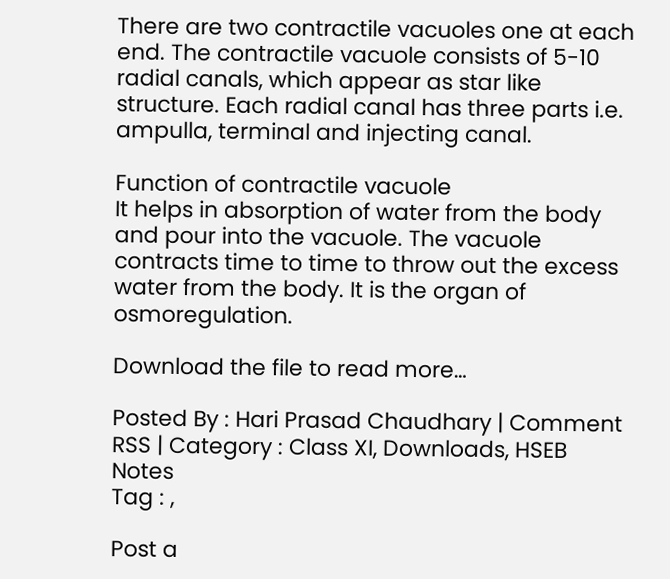There are two contractile vacuoles one at each end. The contractile vacuole consists of 5-10 radial canals, which appear as star like structure. Each radial canal has three parts i.e. ampulla, terminal and injecting canal.

Function of contractile vacuole
It helps in absorption of water from the body and pour into the vacuole. The vacuole contracts time to time to throw out the excess water from the body. It is the organ of osmoregulation.

Download the file to read more…

Posted By : Hari Prasad Chaudhary | Comment RSS | Category : Class XI, Downloads, HSEB Notes
Tag : ,

Post a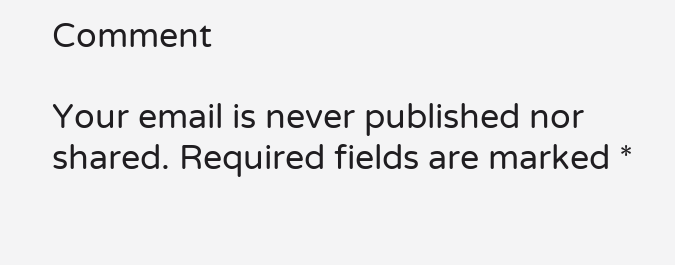Comment

Your email is never published nor shared. Required fields are marked *